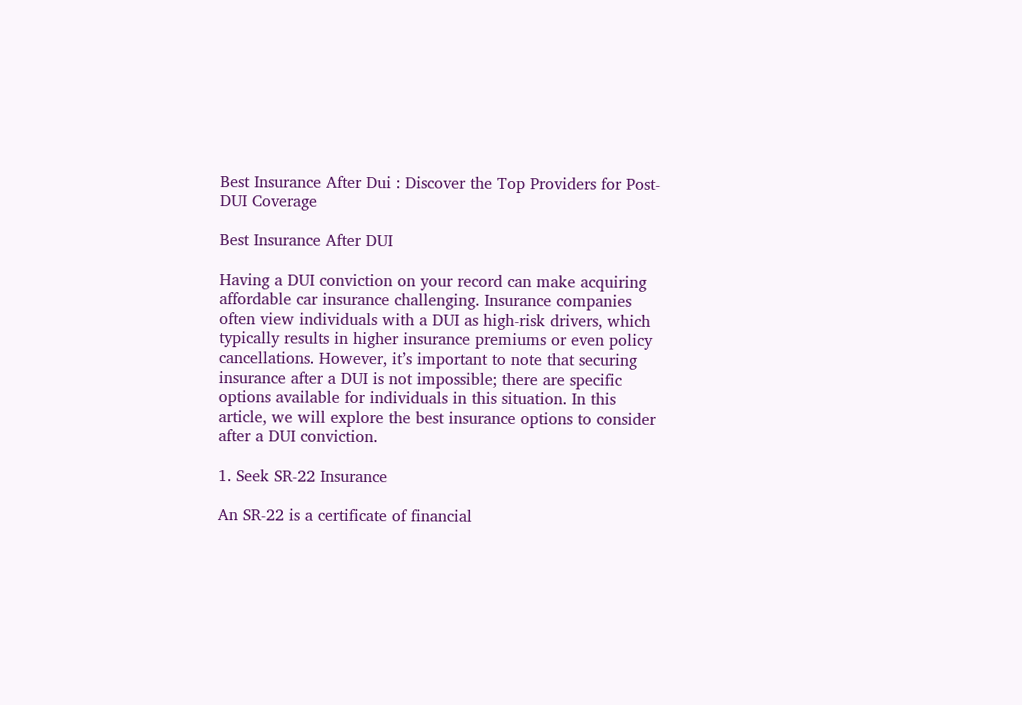Best Insurance After Dui : Discover the Top Providers for Post-DUI Coverage

Best Insurance After DUI

Having a DUI conviction on your record can make acquiring affordable car insurance challenging. Insurance companies often view individuals with a DUI as high-risk drivers, which typically results in higher insurance premiums or even policy cancellations. However, it’s important to note that securing insurance after a DUI is not impossible; there are specific options available for individuals in this situation. In this article, we will explore the best insurance options to consider after a DUI conviction.

1. Seek SR-22 Insurance

An SR-22 is a certificate of financial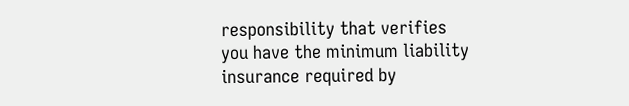responsibility that verifies you have the minimum liability insurance required by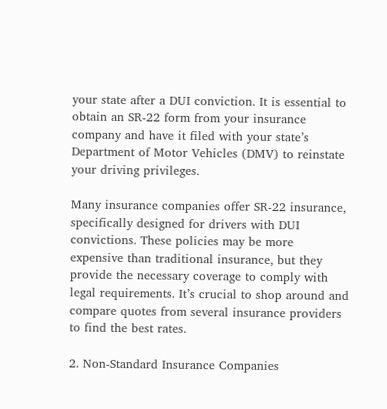your state after a DUI conviction. It is essential to obtain an SR-22 form from your insurance company and have it filed with your state’s Department of Motor Vehicles (DMV) to reinstate your driving privileges.

Many insurance companies offer SR-22 insurance, specifically designed for drivers with DUI convictions. These policies may be more expensive than traditional insurance, but they provide the necessary coverage to comply with legal requirements. It’s crucial to shop around and compare quotes from several insurance providers to find the best rates.

2. Non-Standard Insurance Companies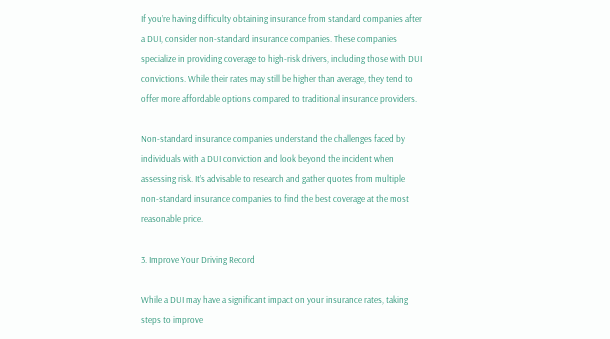If you’re having difficulty obtaining insurance from standard companies after a DUI, consider non-standard insurance companies. These companies specialize in providing coverage to high-risk drivers, including those with DUI convictions. While their rates may still be higher than average, they tend to offer more affordable options compared to traditional insurance providers.

Non-standard insurance companies understand the challenges faced by individuals with a DUI conviction and look beyond the incident when assessing risk. It’s advisable to research and gather quotes from multiple non-standard insurance companies to find the best coverage at the most reasonable price.

3. Improve Your Driving Record

While a DUI may have a significant impact on your insurance rates, taking steps to improve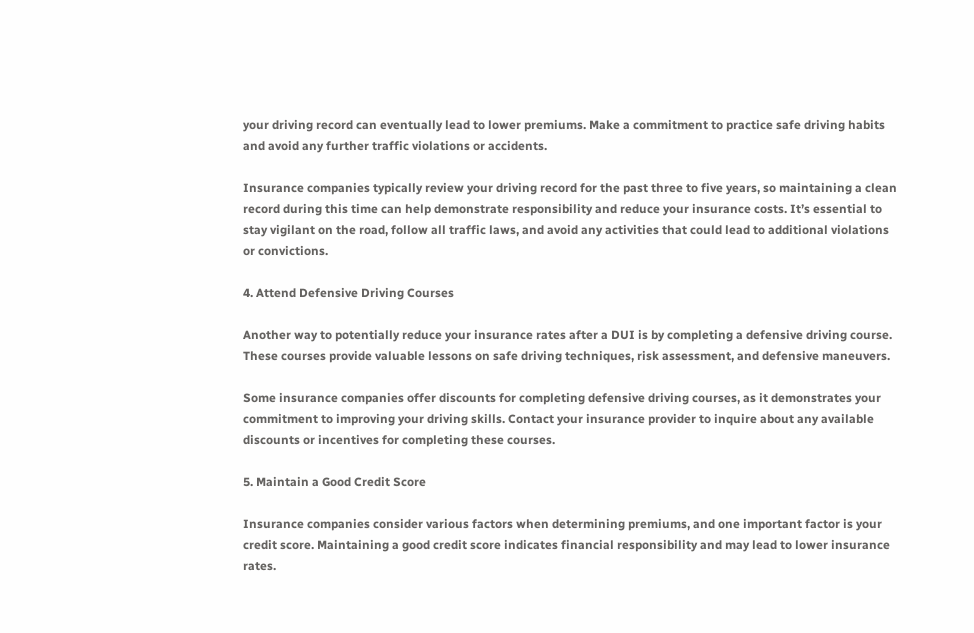your driving record can eventually lead to lower premiums. Make a commitment to practice safe driving habits and avoid any further traffic violations or accidents.

Insurance companies typically review your driving record for the past three to five years, so maintaining a clean record during this time can help demonstrate responsibility and reduce your insurance costs. It’s essential to stay vigilant on the road, follow all traffic laws, and avoid any activities that could lead to additional violations or convictions.

4. Attend Defensive Driving Courses

Another way to potentially reduce your insurance rates after a DUI is by completing a defensive driving course. These courses provide valuable lessons on safe driving techniques, risk assessment, and defensive maneuvers.

Some insurance companies offer discounts for completing defensive driving courses, as it demonstrates your commitment to improving your driving skills. Contact your insurance provider to inquire about any available discounts or incentives for completing these courses.

5. Maintain a Good Credit Score

Insurance companies consider various factors when determining premiums, and one important factor is your credit score. Maintaining a good credit score indicates financial responsibility and may lead to lower insurance rates.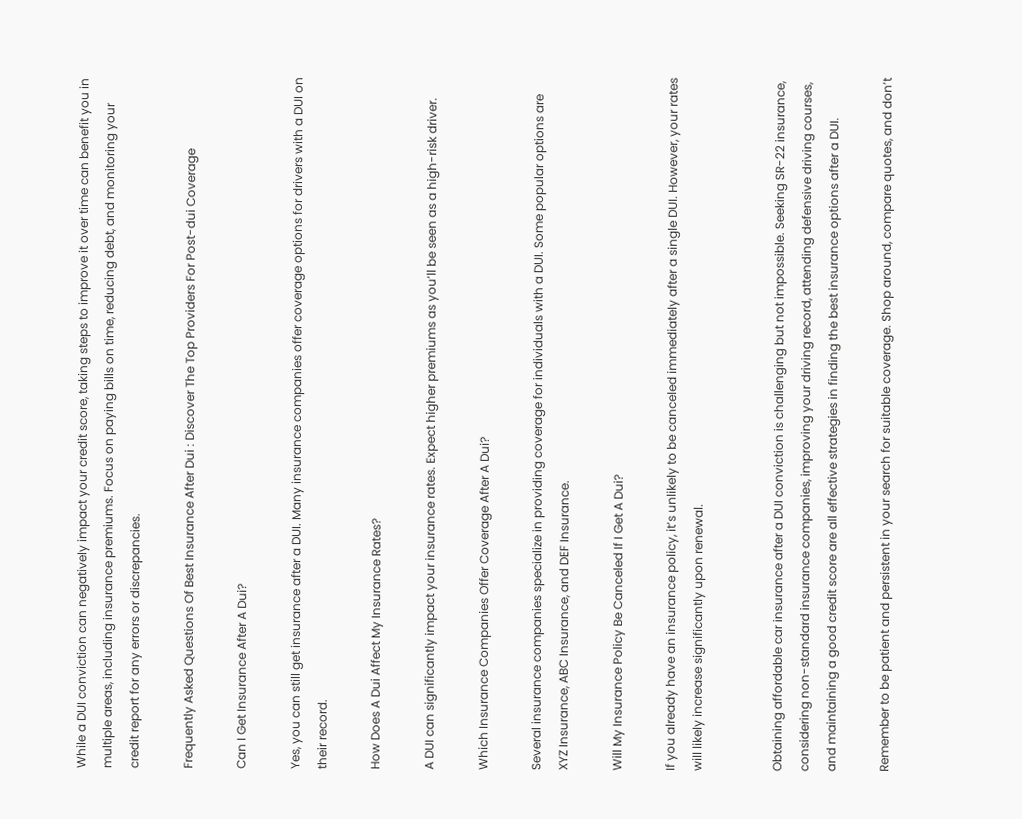While a DUI conviction can negatively impact your credit score, taking steps to improve it over time can benefit you in multiple areas, including insurance premiums. Focus on paying bills on time, reducing debt, and monitoring your credit report for any errors or discrepancies.

Frequently Asked Questions Of Best Insurance After Dui : Discover The Top Providers For Post-dui Coverage

Can I Get Insurance After A Dui?

Yes, you can still get insurance after a DUI. Many insurance companies offer coverage options for drivers with a DUI on their record.

How Does A Dui Affect My Insurance Rates?

A DUI can significantly impact your insurance rates. Expect higher premiums as you’ll be seen as a high-risk driver.

Which Insurance Companies Offer Coverage After A Dui?

Several insurance companies specialize in providing coverage for individuals with a DUI. Some popular options are XYZ Insurance, ABC Insurance, and DEF Insurance.

Will My Insurance Policy Be Canceled If I Get A Dui?

If you already have an insurance policy, it’s unlikely to be canceled immediately after a single DUI. However, your rates will likely increase significantly upon renewal.


Obtaining affordable car insurance after a DUI conviction is challenging but not impossible. Seeking SR-22 insurance, considering non-standard insurance companies, improving your driving record, attending defensive driving courses, and maintaining a good credit score are all effective strategies in finding the best insurance options after a DUI.

Remember to be patient and persistent in your search for suitable coverage. Shop around, compare quotes, and don’t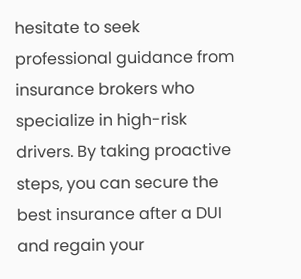hesitate to seek professional guidance from insurance brokers who specialize in high-risk drivers. By taking proactive steps, you can secure the best insurance after a DUI and regain your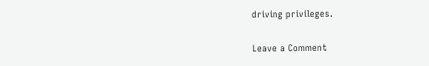driving privileges.

Leave a Comment